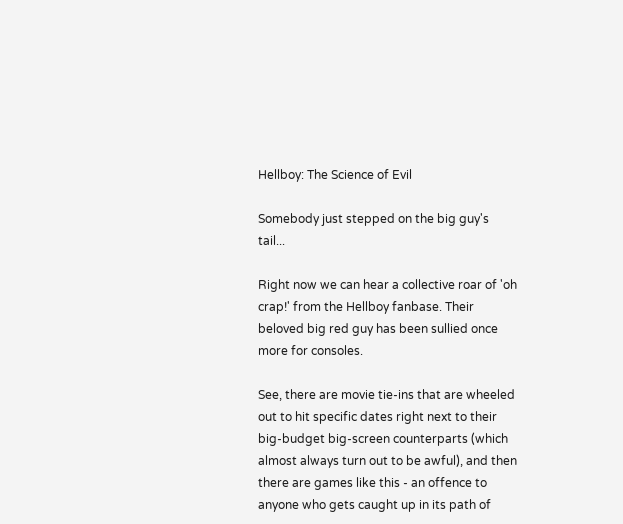Hellboy: The Science of Evil

Somebody just stepped on the big guy's tail...

Right now we can hear a collective roar of 'oh crap!' from the Hellboy fanbase. Their beloved big red guy has been sullied once more for consoles.

See, there are movie tie-ins that are wheeled out to hit specific dates right next to their big-budget big-screen counterparts (which almost always turn out to be awful), and then there are games like this - an offence to anyone who gets caught up in its path of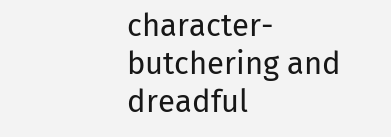character-butchering and dreadful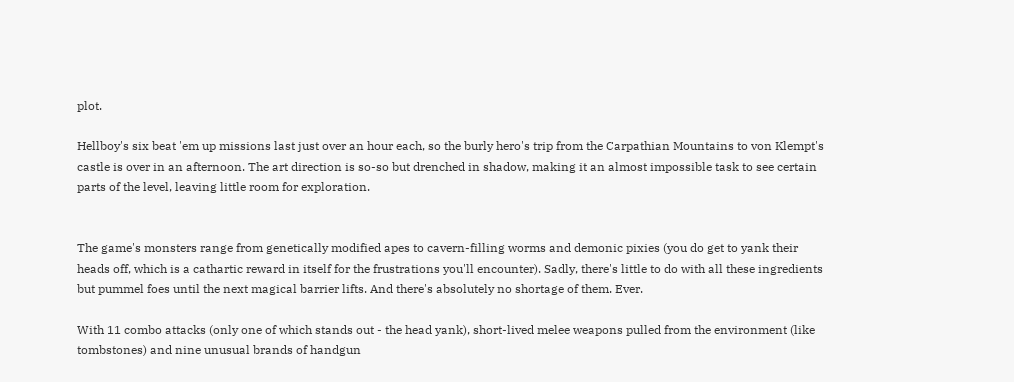plot.

Hellboy's six beat 'em up missions last just over an hour each, so the burly hero's trip from the Carpathian Mountains to von Klempt's castle is over in an afternoon. The art direction is so-so but drenched in shadow, making it an almost impossible task to see certain parts of the level, leaving little room for exploration.


The game's monsters range from genetically modified apes to cavern-filling worms and demonic pixies (you do get to yank their heads off, which is a cathartic reward in itself for the frustrations you'll encounter). Sadly, there's little to do with all these ingredients but pummel foes until the next magical barrier lifts. And there's absolutely no shortage of them. Ever.

With 11 combo attacks (only one of which stands out - the head yank), short-lived melee weapons pulled from the environment (like tombstones) and nine unusual brands of handgun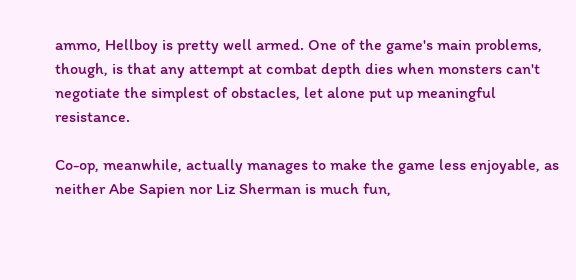ammo, Hellboy is pretty well armed. One of the game's main problems, though, is that any attempt at combat depth dies when monsters can't negotiate the simplest of obstacles, let alone put up meaningful resistance.

Co-op, meanwhile, actually manages to make the game less enjoyable, as neither Abe Sapien nor Liz Sherman is much fun,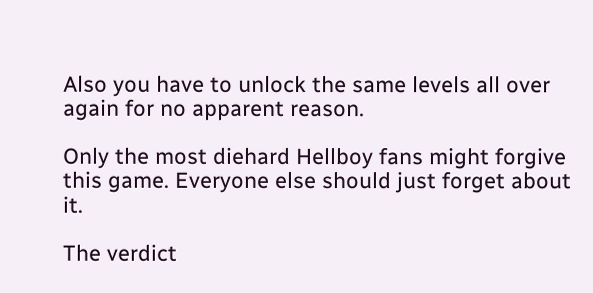Also you have to unlock the same levels all over again for no apparent reason.

Only the most diehard Hellboy fans might forgive this game. Everyone else should just forget about it.

The verdict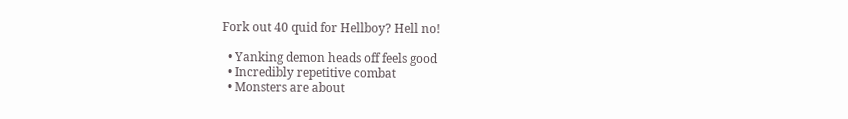Fork out 40 quid for Hellboy? Hell no!

  • Yanking demon heads off feels good
  • Incredibly repetitive combat
  • Monsters are about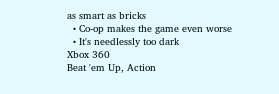as smart as bricks
  • Co-op makes the game even worse
  • It's needlessly too dark
Xbox 360
Beat 'em Up, Action